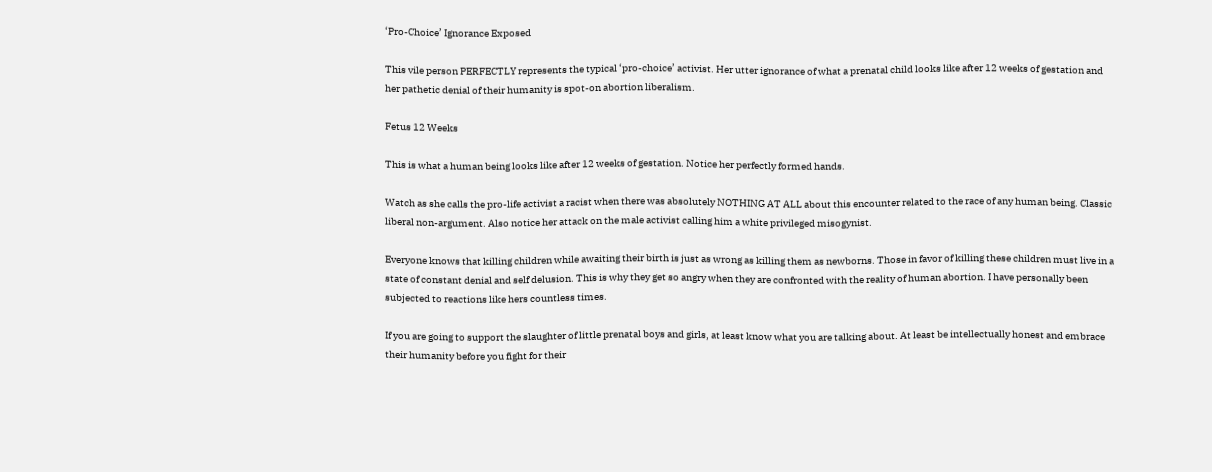‘Pro-Choice’ Ignorance Exposed

This vile person PERFECTLY represents the typical ‘pro-choice’ activist. Her utter ignorance of what a prenatal child looks like after 12 weeks of gestation and her pathetic denial of their humanity is spot-on abortion liberalism.

Fetus 12 Weeks

This is what a human being looks like after 12 weeks of gestation. Notice her perfectly formed hands.

Watch as she calls the pro-life activist a racist when there was absolutely NOTHING AT ALL about this encounter related to the race of any human being. Classic liberal non-argument. Also notice her attack on the male activist calling him a white privileged misogynist.

Everyone knows that killing children while awaiting their birth is just as wrong as killing them as newborns. Those in favor of killing these children must live in a state of constant denial and self delusion. This is why they get so angry when they are confronted with the reality of human abortion. I have personally been subjected to reactions like hers countless times.

If you are going to support the slaughter of little prenatal boys and girls, at least know what you are talking about. At least be intellectually honest and embrace their humanity before you fight for their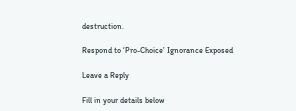destruction.

Respond to ‘Pro-Choice’ Ignorance Exposed

Leave a Reply

Fill in your details below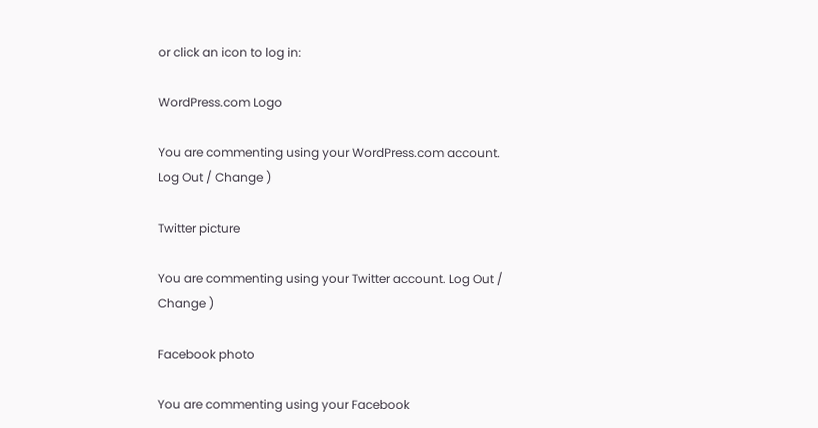or click an icon to log in:

WordPress.com Logo

You are commenting using your WordPress.com account. Log Out / Change )

Twitter picture

You are commenting using your Twitter account. Log Out / Change )

Facebook photo

You are commenting using your Facebook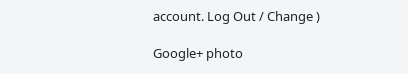account. Log Out / Change )

Google+ photo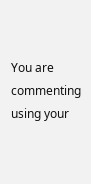You are commenting using your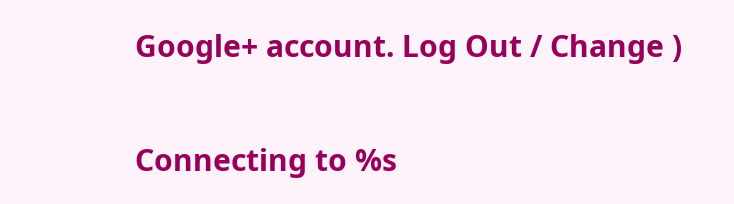Google+ account. Log Out / Change )

Connecting to %s